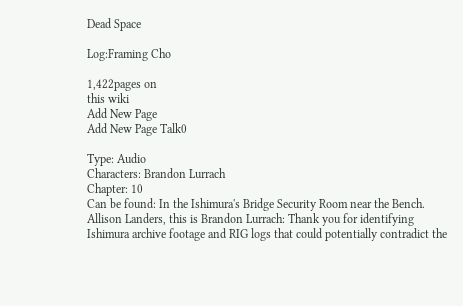Dead Space

Log:Framing Cho

1,422pages on
this wiki
Add New Page
Add New Page Talk0

Type: Audio
Characters: Brandon Lurrach
Chapter: 10
Can be found: In the Ishimura's Bridge Security Room near the Bench.
Allison Landers, this is Brandon Lurrach: Thank you for identifying Ishimura archive footage and RIG logs that could potentially contradict the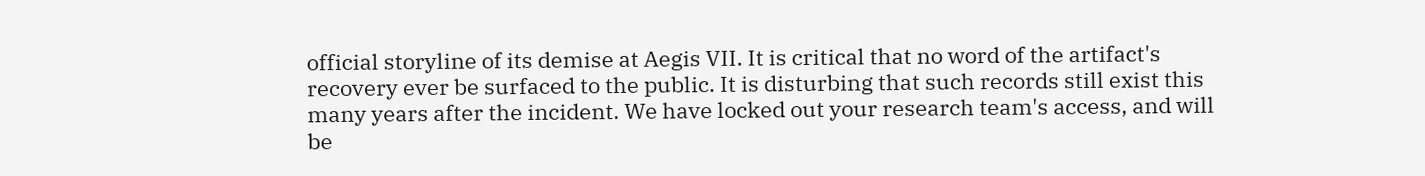official storyline of its demise at Aegis VII. It is critical that no word of the artifact's recovery ever be surfaced to the public. It is disturbing that such records still exist this many years after the incident. We have locked out your research team's access, and will be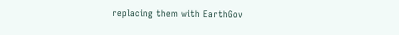replacing them with EarthGov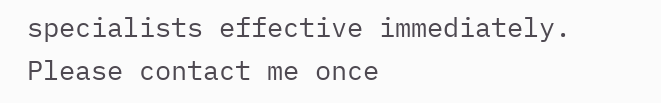specialists effective immediately. Please contact me once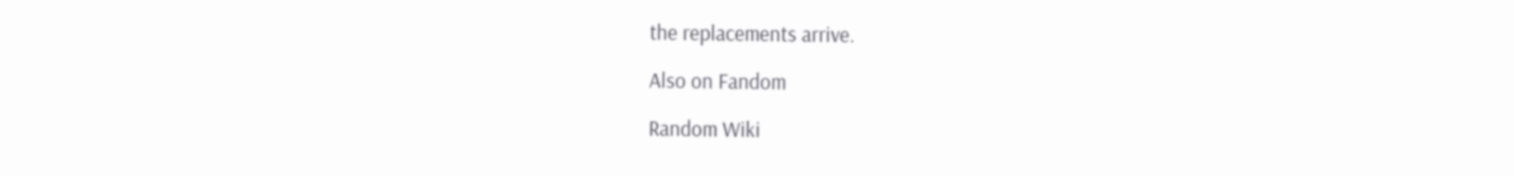the replacements arrive.

Also on Fandom

Random Wiki